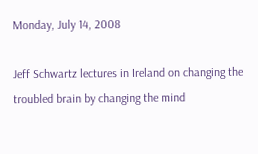Monday, July 14, 2008

Jeff Schwartz lectures in Ireland on changing the troubled brain by changing the mind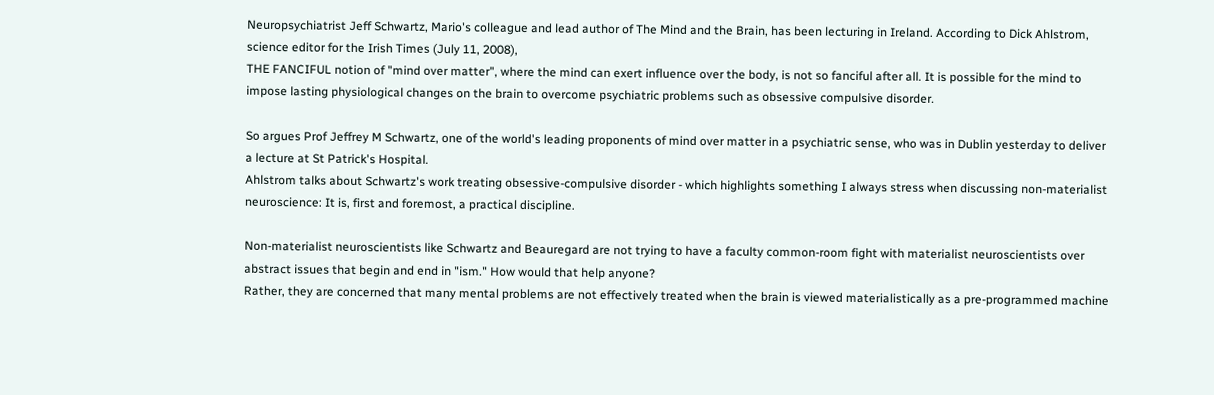Neuropsychiatrist Jeff Schwartz, Mario's colleague and lead author of The Mind and the Brain, has been lecturing in Ireland. According to Dick Ahlstrom, science editor for the Irish Times (July 11, 2008),
THE FANCIFUL notion of "mind over matter", where the mind can exert influence over the body, is not so fanciful after all. It is possible for the mind to impose lasting physiological changes on the brain to overcome psychiatric problems such as obsessive compulsive disorder.

So argues Prof Jeffrey M Schwartz, one of the world's leading proponents of mind over matter in a psychiatric sense, who was in Dublin yesterday to deliver a lecture at St Patrick's Hospital.
Ahlstrom talks about Schwartz's work treating obsessive-compulsive disorder - which highlights something I always stress when discussing non-materialist neuroscience: It is, first and foremost, a practical discipline.

Non-materialist neuroscientists like Schwartz and Beauregard are not trying to have a faculty common-room fight with materialist neuroscientists over abstract issues that begin and end in "ism." How would that help anyone?
Rather, they are concerned that many mental problems are not effectively treated when the brain is viewed materialistically as a pre-programmed machine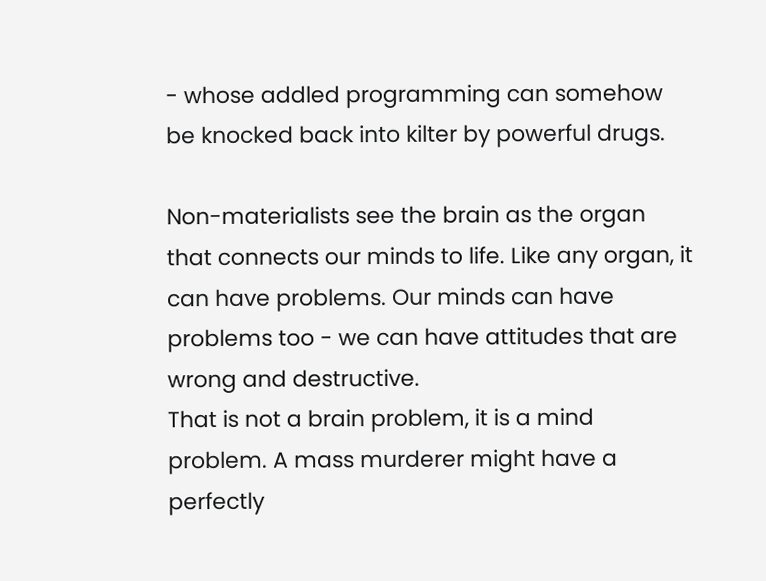- whose addled programming can somehow be knocked back into kilter by powerful drugs.

Non-materialists see the brain as the organ that connects our minds to life. Like any organ, it can have problems. Our minds can have problems too - we can have attitudes that are wrong and destructive.
That is not a brain problem, it is a mind problem. A mass murderer might have a perfectly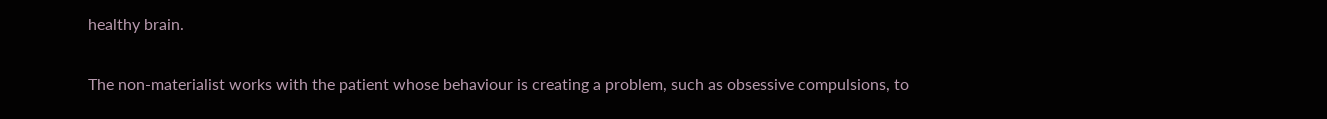healthy brain.

The non-materialist works with the patient whose behaviour is creating a problem, such as obsessive compulsions, to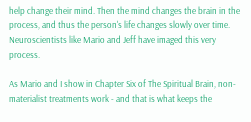help change their mind. Then the mind changes the brain in the process, and thus the person's life changes slowly over time. Neuroscientists like Mario and Jeff have imaged this very process.

As Mario and I show in Chapter Six of The Spiritual Brain, non-materialist treatments work - and that is what keeps the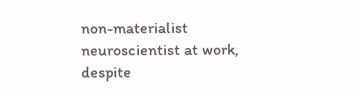non-materialist neuroscientist at work, despite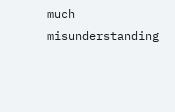much misunderstanding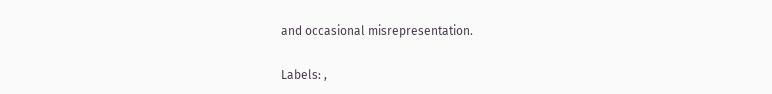and occasional misrepresentation.

Labels: ,